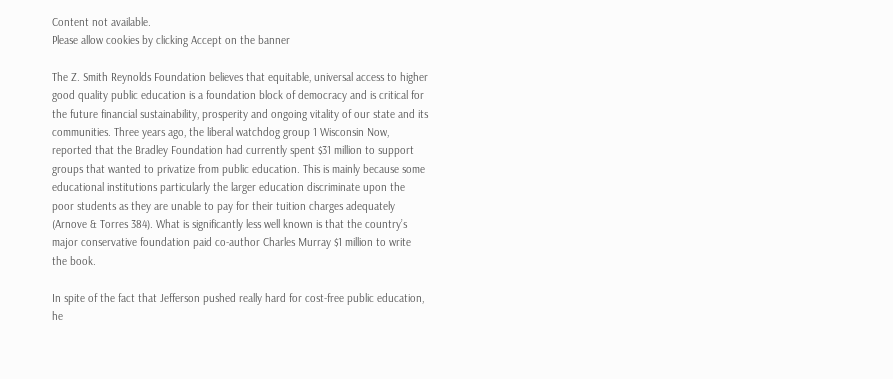Content not available.
Please allow cookies by clicking Accept on the banner

The Z. Smith Reynolds Foundation believes that equitable, universal access to higher good quality public education is a foundation block of democracy and is critical for the future financial sustainability, prosperity and ongoing vitality of our state and its communities. Three years ago, the liberal watchdog group 1 Wisconsin Now, reported that the Bradley Foundation had currently spent $31 million to support groups that wanted to privatize from public education. This is mainly because some educational institutions particularly the larger education discriminate upon the poor students as they are unable to pay for their tuition charges adequately (Arnove & Torres 384). What is significantly less well known is that the country’s major conservative foundation paid co-author Charles Murray $1 million to write the book.

In spite of the fact that Jefferson pushed really hard for cost-free public education, he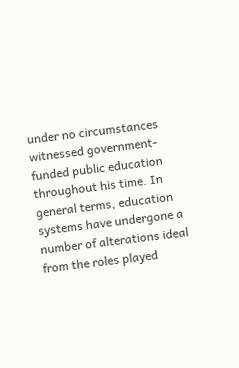under no circumstances witnessed government- funded public education throughout his time. In general terms, education systems have undergone a number of alterations ideal from the roles played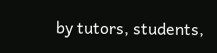by tutors, students,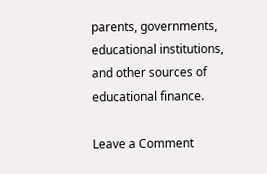parents, governments, educational institutions, and other sources of educational finance.

Leave a Comment